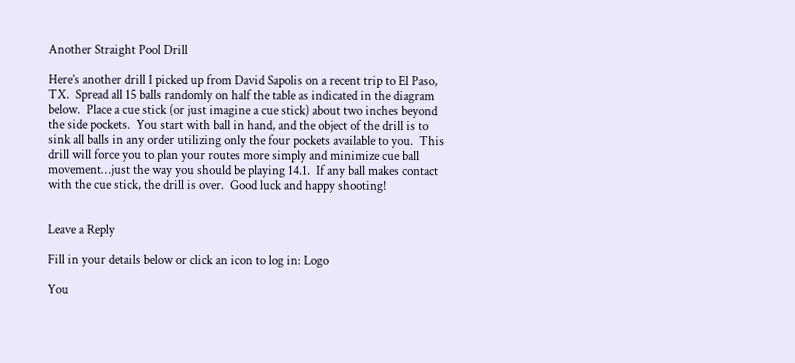Another Straight Pool Drill

Here’s another drill I picked up from David Sapolis on a recent trip to El Paso, TX.  Spread all 15 balls randomly on half the table as indicated in the diagram below.  Place a cue stick (or just imagine a cue stick) about two inches beyond the side pockets.  You start with ball in hand, and the object of the drill is to sink all balls in any order utilizing only the four pockets available to you.  This drill will force you to plan your routes more simply and minimize cue ball movement…just the way you should be playing 14.1.  If any ball makes contact with the cue stick, the drill is over.  Good luck and happy shooting!


Leave a Reply

Fill in your details below or click an icon to log in: Logo

You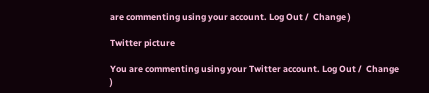are commenting using your account. Log Out /  Change )

Twitter picture

You are commenting using your Twitter account. Log Out /  Change )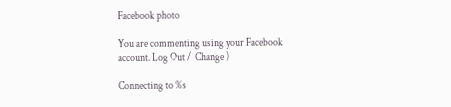Facebook photo

You are commenting using your Facebook account. Log Out /  Change )

Connecting to %s